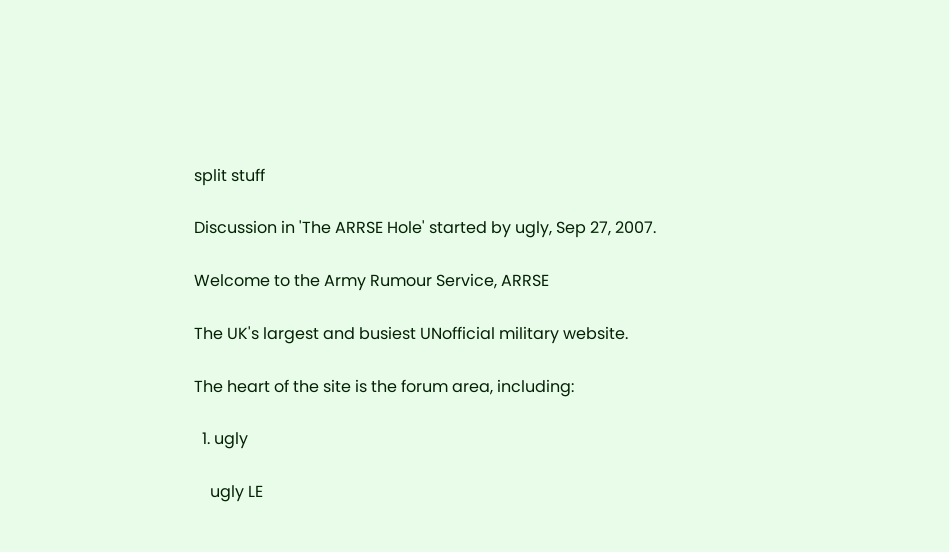split stuff

Discussion in 'The ARRSE Hole' started by ugly, Sep 27, 2007.

Welcome to the Army Rumour Service, ARRSE

The UK's largest and busiest UNofficial military website.

The heart of the site is the forum area, including:

  1. ugly

    ugly LE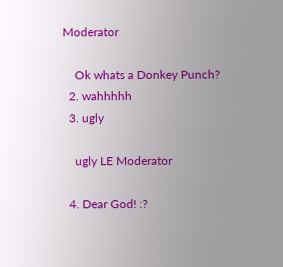Moderator

    Ok whats a Donkey Punch?
  2. wahhhhh
  3. ugly

    ugly LE Moderator

  4. Dear God! :?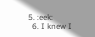5. :eek:
  6. I knew I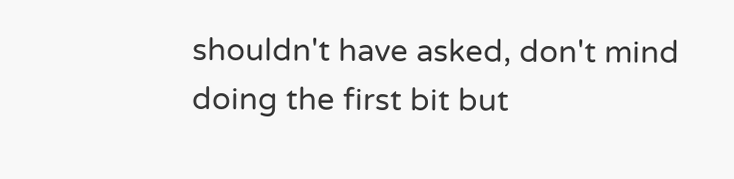shouldn't have asked, don't mind doing the first bit but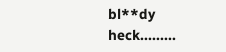bl**dy heck.........